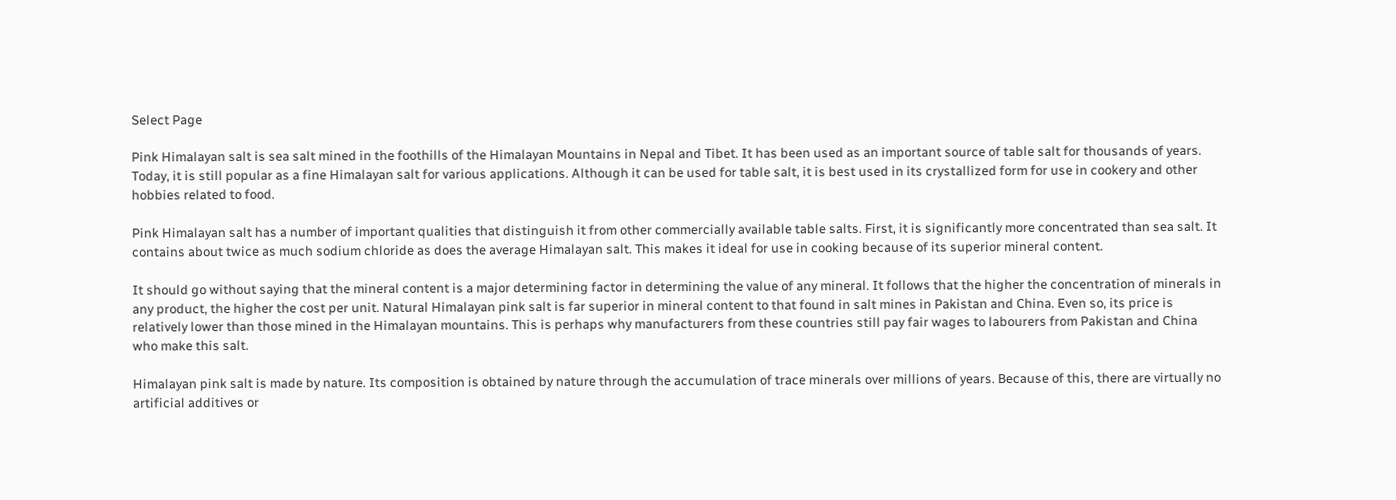Select Page

Pink Himalayan salt is sea salt mined in the foothills of the Himalayan Mountains in Nepal and Tibet. It has been used as an important source of table salt for thousands of years. Today, it is still popular as a fine Himalayan salt for various applications. Although it can be used for table salt, it is best used in its crystallized form for use in cookery and other hobbies related to food.

Pink Himalayan salt has a number of important qualities that distinguish it from other commercially available table salts. First, it is significantly more concentrated than sea salt. It contains about twice as much sodium chloride as does the average Himalayan salt. This makes it ideal for use in cooking because of its superior mineral content.

It should go without saying that the mineral content is a major determining factor in determining the value of any mineral. It follows that the higher the concentration of minerals in any product, the higher the cost per unit. Natural Himalayan pink salt is far superior in mineral content to that found in salt mines in Pakistan and China. Even so, its price is relatively lower than those mined in the Himalayan mountains. This is perhaps why manufacturers from these countries still pay fair wages to labourers from Pakistan and China who make this salt.

Himalayan pink salt is made by nature. Its composition is obtained by nature through the accumulation of trace minerals over millions of years. Because of this, there are virtually no artificial additives or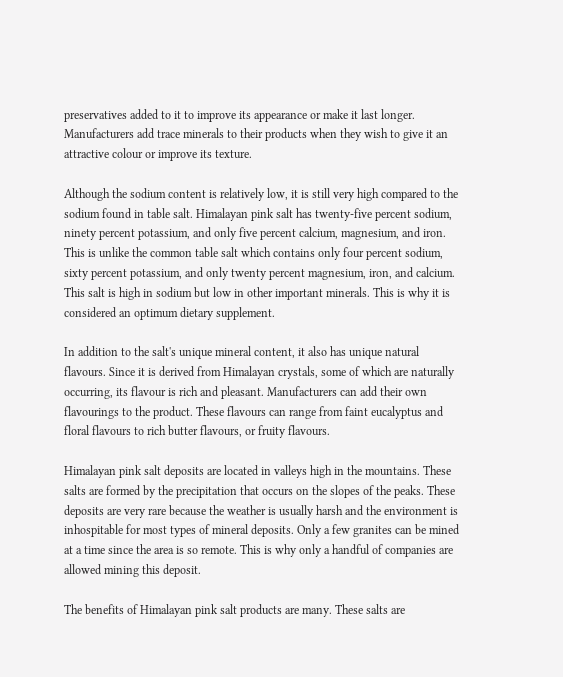preservatives added to it to improve its appearance or make it last longer. Manufacturers add trace minerals to their products when they wish to give it an attractive colour or improve its texture.

Although the sodium content is relatively low, it is still very high compared to the sodium found in table salt. Himalayan pink salt has twenty-five percent sodium, ninety percent potassium, and only five percent calcium, magnesium, and iron. This is unlike the common table salt which contains only four percent sodium, sixty percent potassium, and only twenty percent magnesium, iron, and calcium. This salt is high in sodium but low in other important minerals. This is why it is considered an optimum dietary supplement.

In addition to the salt's unique mineral content, it also has unique natural flavours. Since it is derived from Himalayan crystals, some of which are naturally occurring, its flavour is rich and pleasant. Manufacturers can add their own flavourings to the product. These flavours can range from faint eucalyptus and floral flavours to rich butter flavours, or fruity flavours.

Himalayan pink salt deposits are located in valleys high in the mountains. These salts are formed by the precipitation that occurs on the slopes of the peaks. These deposits are very rare because the weather is usually harsh and the environment is inhospitable for most types of mineral deposits. Only a few granites can be mined at a time since the area is so remote. This is why only a handful of companies are allowed mining this deposit.

The benefits of Himalayan pink salt products are many. These salts are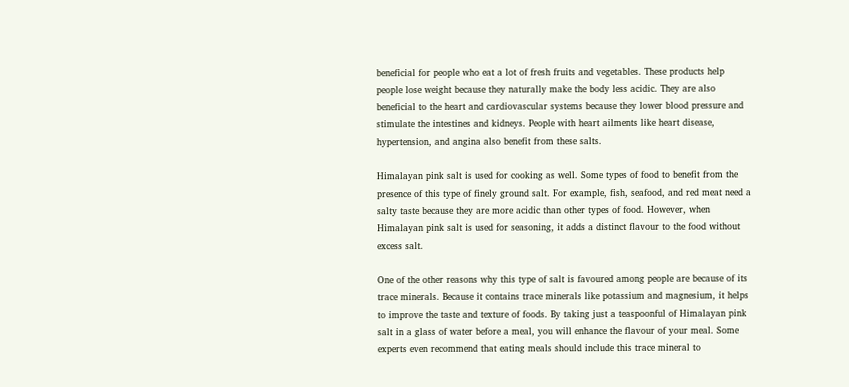beneficial for people who eat a lot of fresh fruits and vegetables. These products help people lose weight because they naturally make the body less acidic. They are also beneficial to the heart and cardiovascular systems because they lower blood pressure and stimulate the intestines and kidneys. People with heart ailments like heart disease, hypertension, and angina also benefit from these salts.

Himalayan pink salt is used for cooking as well. Some types of food to benefit from the presence of this type of finely ground salt. For example, fish, seafood, and red meat need a salty taste because they are more acidic than other types of food. However, when Himalayan pink salt is used for seasoning, it adds a distinct flavour to the food without excess salt.

One of the other reasons why this type of salt is favoured among people are because of its trace minerals. Because it contains trace minerals like potassium and magnesium, it helps to improve the taste and texture of foods. By taking just a teaspoonful of Himalayan pink salt in a glass of water before a meal, you will enhance the flavour of your meal. Some experts even recommend that eating meals should include this trace mineral to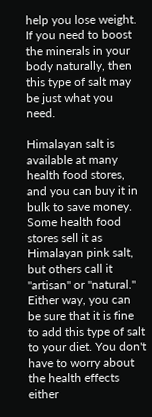help you lose weight. If you need to boost the minerals in your body naturally, then this type of salt may be just what you need.

Himalayan salt is available at many health food stores, and you can buy it in bulk to save money. Some health food stores sell it as Himalayan pink salt, but others call it "artisan" or "natural." Either way, you can be sure that it is fine to add this type of salt to your diet. You don't have to worry about the health effects either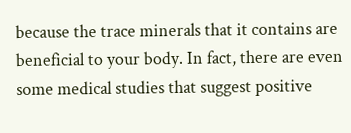because the trace minerals that it contains are beneficial to your body. In fact, there are even some medical studies that suggest positive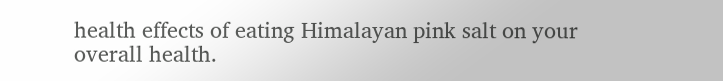health effects of eating Himalayan pink salt on your overall health.